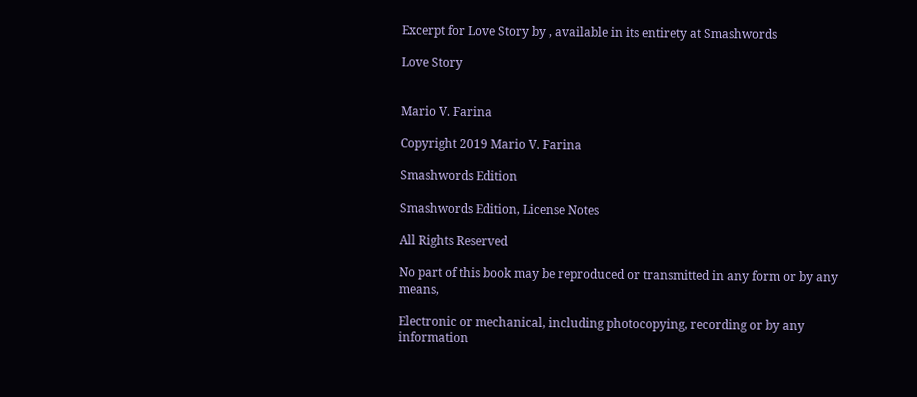Excerpt for Love Story by , available in its entirety at Smashwords

Love Story


Mario V. Farina

Copyright 2019 Mario V. Farina

Smashwords Edition

Smashwords Edition, License Notes

All Rights Reserved

No part of this book may be reproduced or transmitted in any form or by any means,

Electronic or mechanical, including photocopying, recording or by any information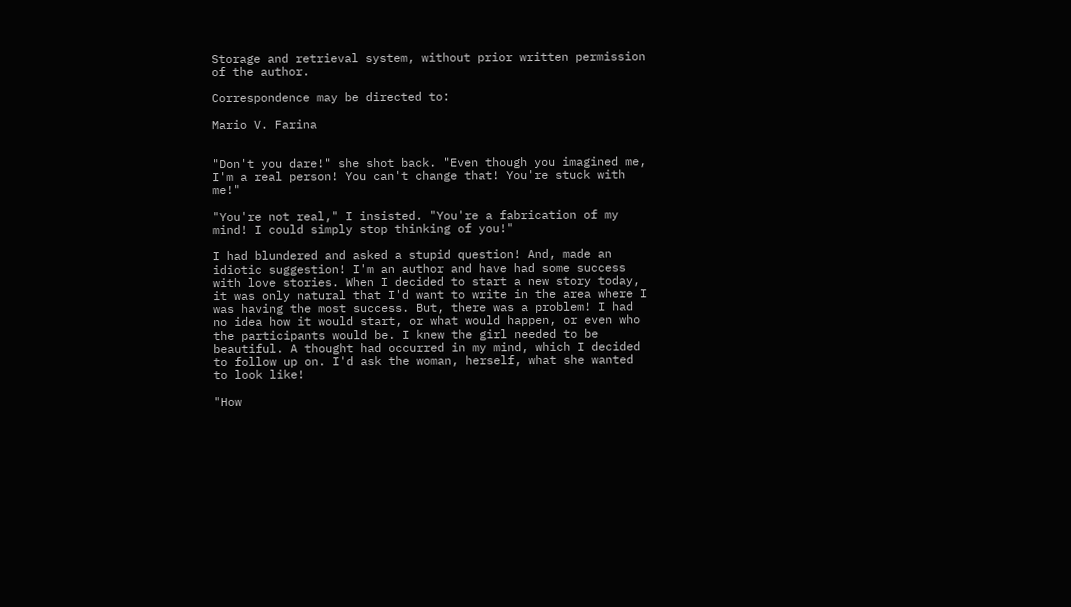Storage and retrieval system, without prior written permission of the author.

Correspondence may be directed to:

Mario V. Farina


"Don't you dare!" she shot back. "Even though you imagined me, I'm a real person! You can't change that! You're stuck with me!"

"You're not real," I insisted. "You're a fabrication of my mind! I could simply stop thinking of you!"

I had blundered and asked a stupid question! And, made an idiotic suggestion! I'm an author and have had some success with love stories. When I decided to start a new story today, it was only natural that I'd want to write in the area where I was having the most success. But, there was a problem! I had no idea how it would start, or what would happen, or even who the participants would be. I knew the girl needed to be beautiful. A thought had occurred in my mind, which I decided to follow up on. I'd ask the woman, herself, what she wanted to look like!

"How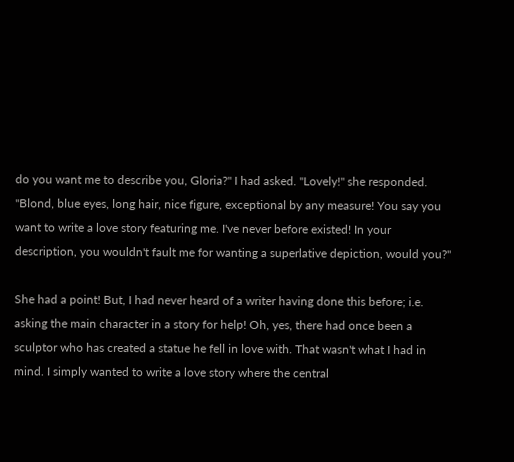do you want me to describe you, Gloria?" I had asked. "Lovely!" she responded. "Blond, blue eyes, long hair, nice figure, exceptional by any measure! You say you want to write a love story featuring me. I've never before existed! In your description, you wouldn't fault me for wanting a superlative depiction, would you?"

She had a point! But, I had never heard of a writer having done this before; i.e. asking the main character in a story for help! Oh, yes, there had once been a sculptor who has created a statue he fell in love with. That wasn't what I had in mind. I simply wanted to write a love story where the central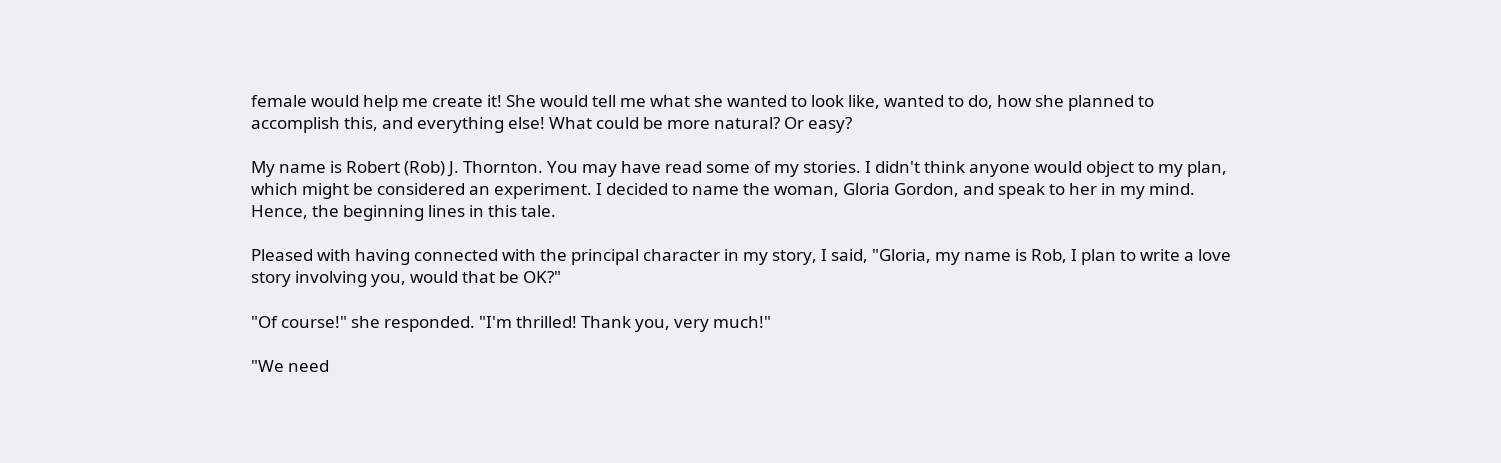female would help me create it! She would tell me what she wanted to look like, wanted to do, how she planned to accomplish this, and everything else! What could be more natural? Or easy?

My name is Robert (Rob) J. Thornton. You may have read some of my stories. I didn't think anyone would object to my plan, which might be considered an experiment. I decided to name the woman, Gloria Gordon, and speak to her in my mind. Hence, the beginning lines in this tale.

Pleased with having connected with the principal character in my story, I said, "Gloria, my name is Rob, I plan to write a love story involving you, would that be OK?"

"Of course!" she responded. "I'm thrilled! Thank you, very much!"

"We need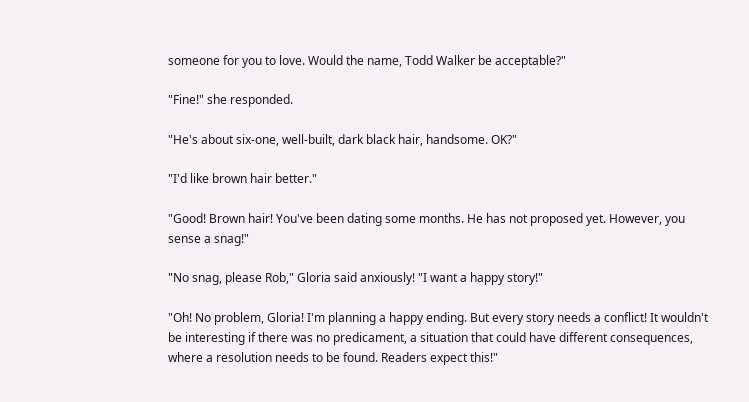someone for you to love. Would the name, Todd Walker be acceptable?"

"Fine!" she responded.

"He's about six-one, well-built, dark black hair, handsome. OK?"

"I'd like brown hair better."

"Good! Brown hair! You've been dating some months. He has not proposed yet. However, you sense a snag!"

"No snag, please Rob," Gloria said anxiously! "I want a happy story!"

"Oh! No problem, Gloria! I'm planning a happy ending. But every story needs a conflict! It wouldn't be interesting if there was no predicament, a situation that could have different consequences, where a resolution needs to be found. Readers expect this!"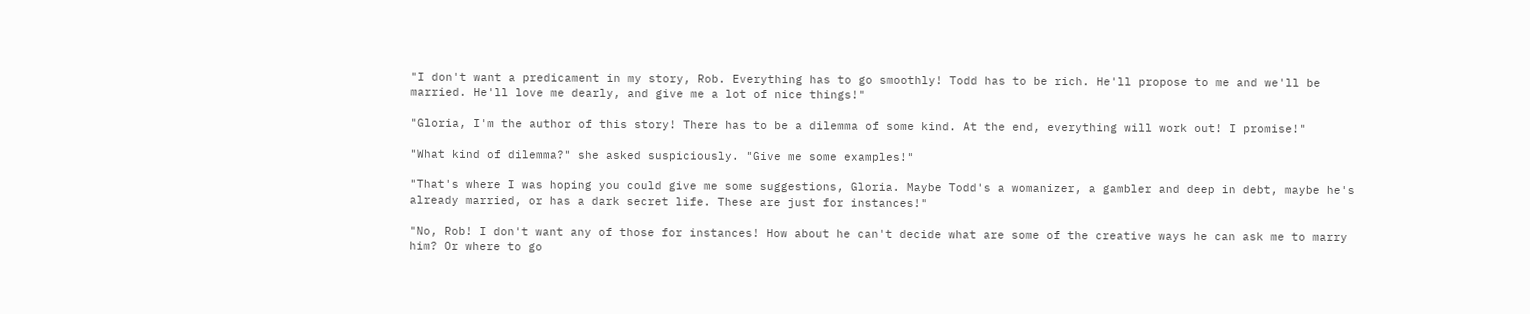"I don't want a predicament in my story, Rob. Everything has to go smoothly! Todd has to be rich. He'll propose to me and we'll be married. He'll love me dearly, and give me a lot of nice things!"

"Gloria, I'm the author of this story! There has to be a dilemma of some kind. At the end, everything will work out! I promise!"

"What kind of dilemma?" she asked suspiciously. "Give me some examples!"

"That's where I was hoping you could give me some suggestions, Gloria. Maybe Todd's a womanizer, a gambler and deep in debt, maybe he's already married, or has a dark secret life. These are just for instances!"

"No, Rob! I don't want any of those for instances! How about he can't decide what are some of the creative ways he can ask me to marry him? Or where to go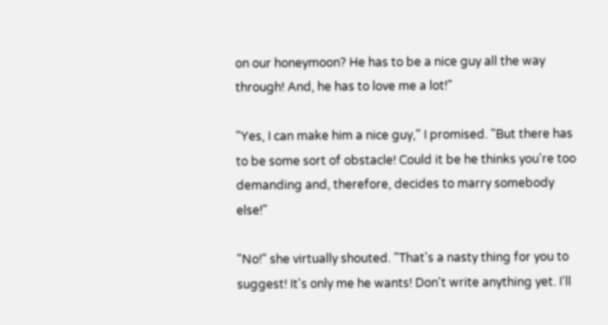on our honeymoon? He has to be a nice guy all the way through! And, he has to love me a lot!"

"Yes, I can make him a nice guy," I promised. "But there has to be some sort of obstacle! Could it be he thinks you're too demanding and, therefore, decides to marry somebody else!"

"No!" she virtually shouted. "That's a nasty thing for you to suggest! It's only me he wants! Don't write anything yet. I'll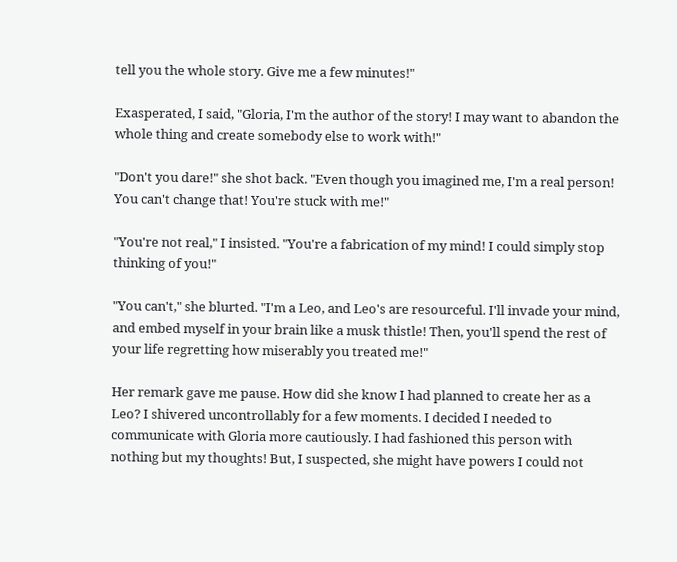tell you the whole story. Give me a few minutes!"

Exasperated, I said, "Gloria, I'm the author of the story! I may want to abandon the whole thing and create somebody else to work with!"

"Don't you dare!" she shot back. "Even though you imagined me, I'm a real person! You can't change that! You're stuck with me!"

"You're not real," I insisted. "You're a fabrication of my mind! I could simply stop thinking of you!"

"You can't," she blurted. "I'm a Leo, and Leo's are resourceful. I'll invade your mind, and embed myself in your brain like a musk thistle! Then, you'll spend the rest of your life regretting how miserably you treated me!"

Her remark gave me pause. How did she know I had planned to create her as a Leo? I shivered uncontrollably for a few moments. I decided I needed to communicate with Gloria more cautiously. I had fashioned this person with nothing but my thoughts! But, I suspected, she might have powers I could not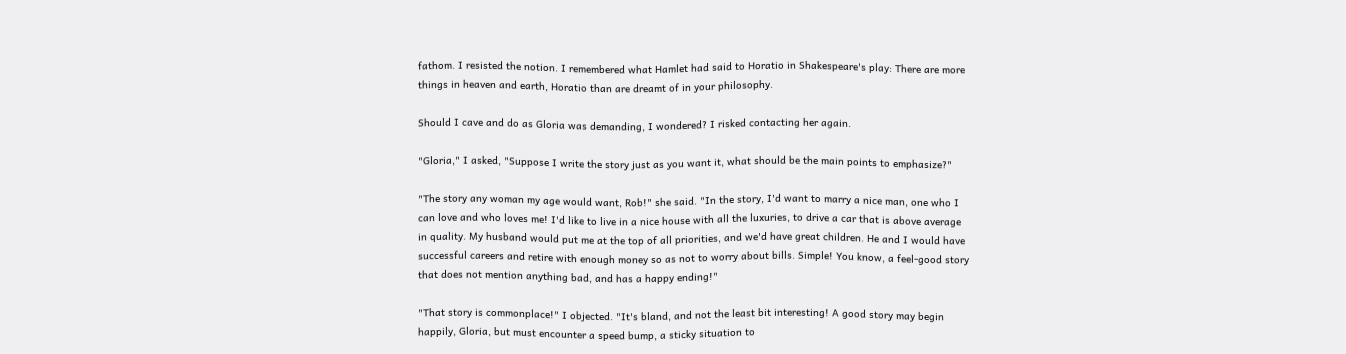fathom. I resisted the notion. I remembered what Hamlet had said to Horatio in Shakespeare's play: There are more things in heaven and earth, Horatio than are dreamt of in your philosophy.

Should I cave and do as Gloria was demanding, I wondered? I risked contacting her again.

"Gloria," I asked, "Suppose I write the story just as you want it, what should be the main points to emphasize?"

"The story any woman my age would want, Rob!" she said. "In the story, I'd want to marry a nice man, one who I can love and who loves me! I'd like to live in a nice house with all the luxuries, to drive a car that is above average in quality. My husband would put me at the top of all priorities, and we'd have great children. He and I would have successful careers and retire with enough money so as not to worry about bills. Simple! You know, a feel-good story that does not mention anything bad, and has a happy ending!"

"That story is commonplace!" I objected. "It's bland, and not the least bit interesting! A good story may begin happily, Gloria, but must encounter a speed bump, a sticky situation to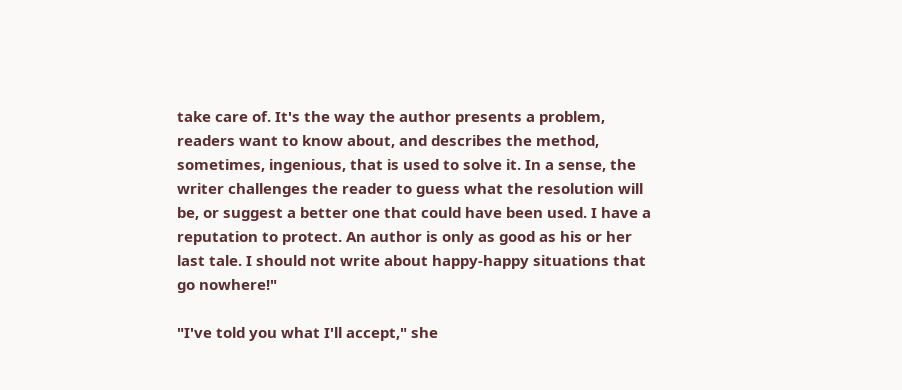take care of. It's the way the author presents a problem, readers want to know about, and describes the method, sometimes, ingenious, that is used to solve it. In a sense, the writer challenges the reader to guess what the resolution will be, or suggest a better one that could have been used. I have a reputation to protect. An author is only as good as his or her last tale. I should not write about happy-happy situations that go nowhere!"

"I've told you what I'll accept," she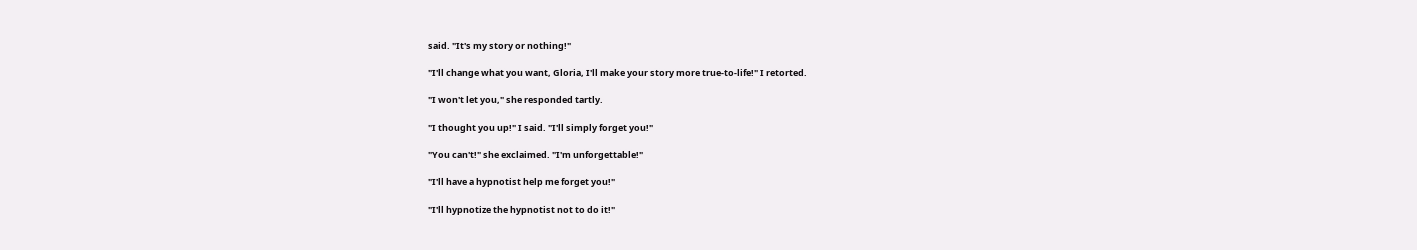said. "It's my story or nothing!"

"I'll change what you want, Gloria, I'll make your story more true-to-life!" I retorted.

"I won't let you," she responded tartly.

"I thought you up!" I said. "I'll simply forget you!"

"You can't!" she exclaimed. "I'm unforgettable!"

"I'll have a hypnotist help me forget you!"

"I'll hypnotize the hypnotist not to do it!"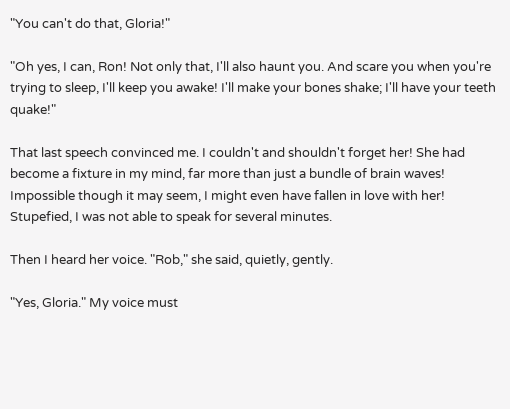"You can't do that, Gloria!"

"Oh yes, I can, Ron! Not only that, I'll also haunt you. And scare you when you're trying to sleep, I'll keep you awake! I'll make your bones shake; I'll have your teeth quake!"

That last speech convinced me. I couldn't and shouldn't forget her! She had become a fixture in my mind, far more than just a bundle of brain waves! Impossible though it may seem, I might even have fallen in love with her! Stupefied, I was not able to speak for several minutes.

Then I heard her voice. "Rob," she said, quietly, gently.

"Yes, Gloria." My voice must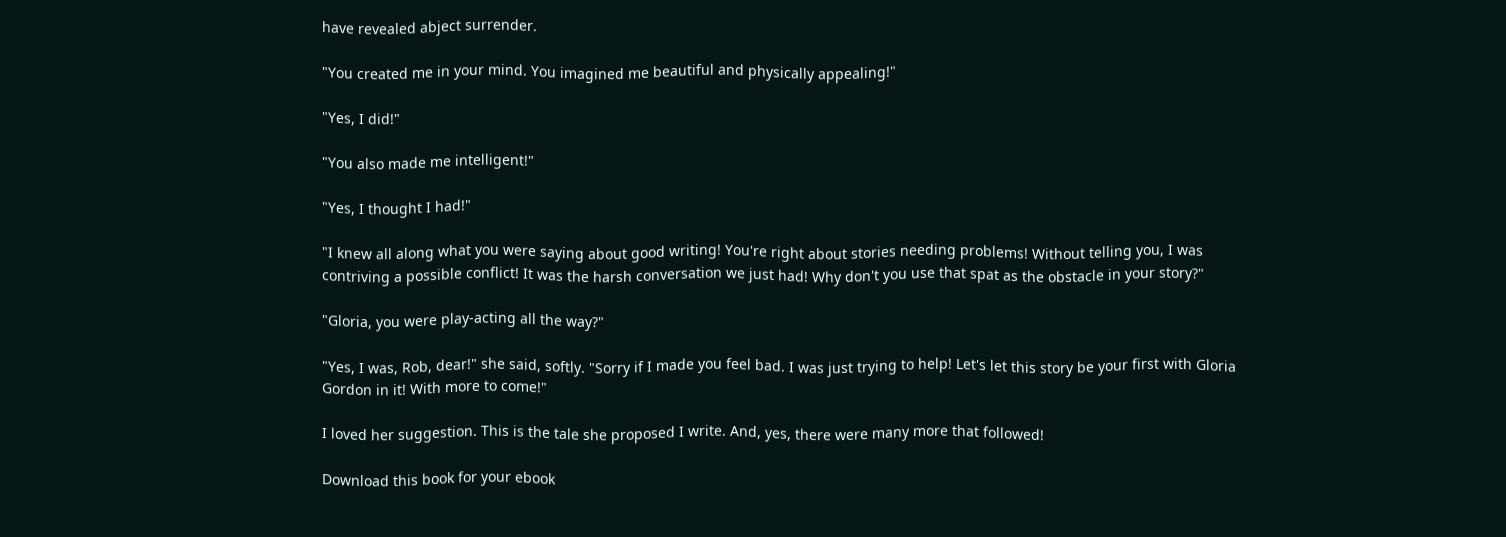have revealed abject surrender.

"You created me in your mind. You imagined me beautiful and physically appealing!"

"Yes, I did!"

"You also made me intelligent!"

"Yes, I thought I had!"

"I knew all along what you were saying about good writing! You're right about stories needing problems! Without telling you, I was contriving a possible conflict! It was the harsh conversation we just had! Why don't you use that spat as the obstacle in your story?"

"Gloria, you were play-acting all the way?"

"Yes, I was, Rob, dear!" she said, softly. "Sorry if I made you feel bad. I was just trying to help! Let's let this story be your first with Gloria Gordon in it! With more to come!"

I loved her suggestion. This is the tale she proposed I write. And, yes, there were many more that followed!

Download this book for your ebook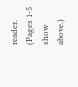reader.
(Pages 1-5 show above.)